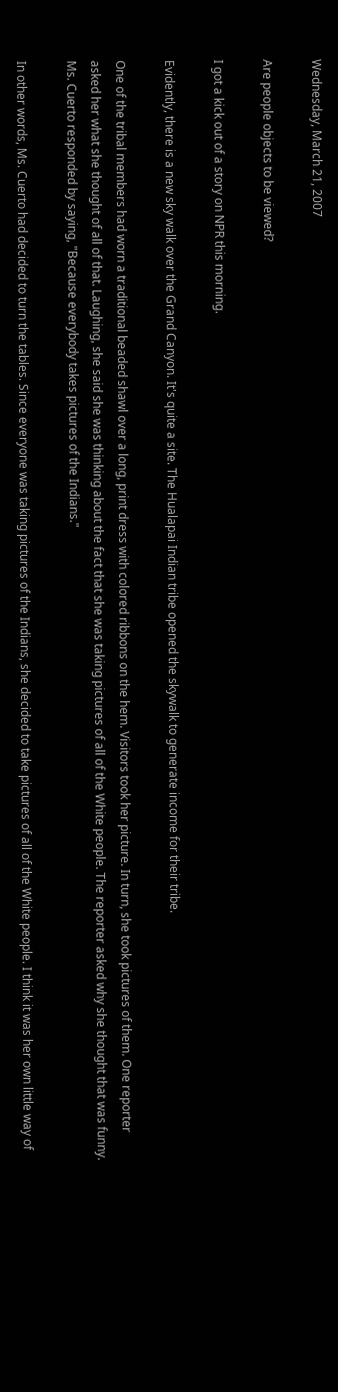Wednesday, March 21, 2007

Are people objects to be viewed?

I got a kick out of a story on NPR this morning.

Evidently, there is a new sky walk over the Grand Canyon. It's quite a site. The Hualapai Indian tribe opened the skywalk to generate income for their tribe.

One of the tribal members had worn a traditional beaded shawl over a long, print dress with colored ribbons on the hem. Visitors took her picture. In turn, she took pictures of them. One reporter asked her what she thought of all of that. Laughing, she said she was thinking about the fact that she was taking pictures of all of the White people. The reporter asked why she thought that was funny. Ms. Cuerto responded by saying, "Because everybody takes pictures of the Indians."

In other words, Ms. Cuerto had decided to turn the tables. Since everyone was taking pictures of the Indians, she decided to take pictures of all of the White people. I think it was her own little way of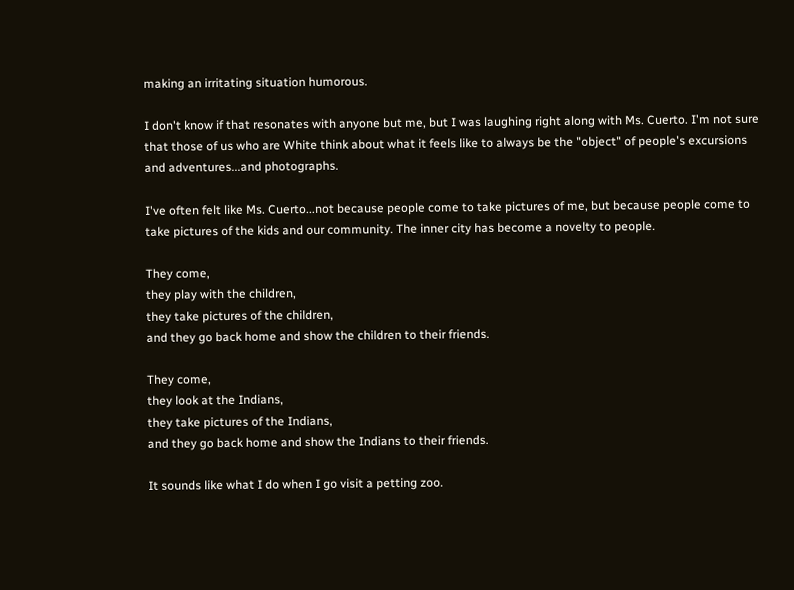making an irritating situation humorous.

I don't know if that resonates with anyone but me, but I was laughing right along with Ms. Cuerto. I'm not sure that those of us who are White think about what it feels like to always be the "object" of people's excursions and adventures...and photographs.

I've often felt like Ms. Cuerto...not because people come to take pictures of me, but because people come to take pictures of the kids and our community. The inner city has become a novelty to people.

They come,
they play with the children,
they take pictures of the children,
and they go back home and show the children to their friends.

They come,
they look at the Indians,
they take pictures of the Indians,
and they go back home and show the Indians to their friends.

It sounds like what I do when I go visit a petting zoo.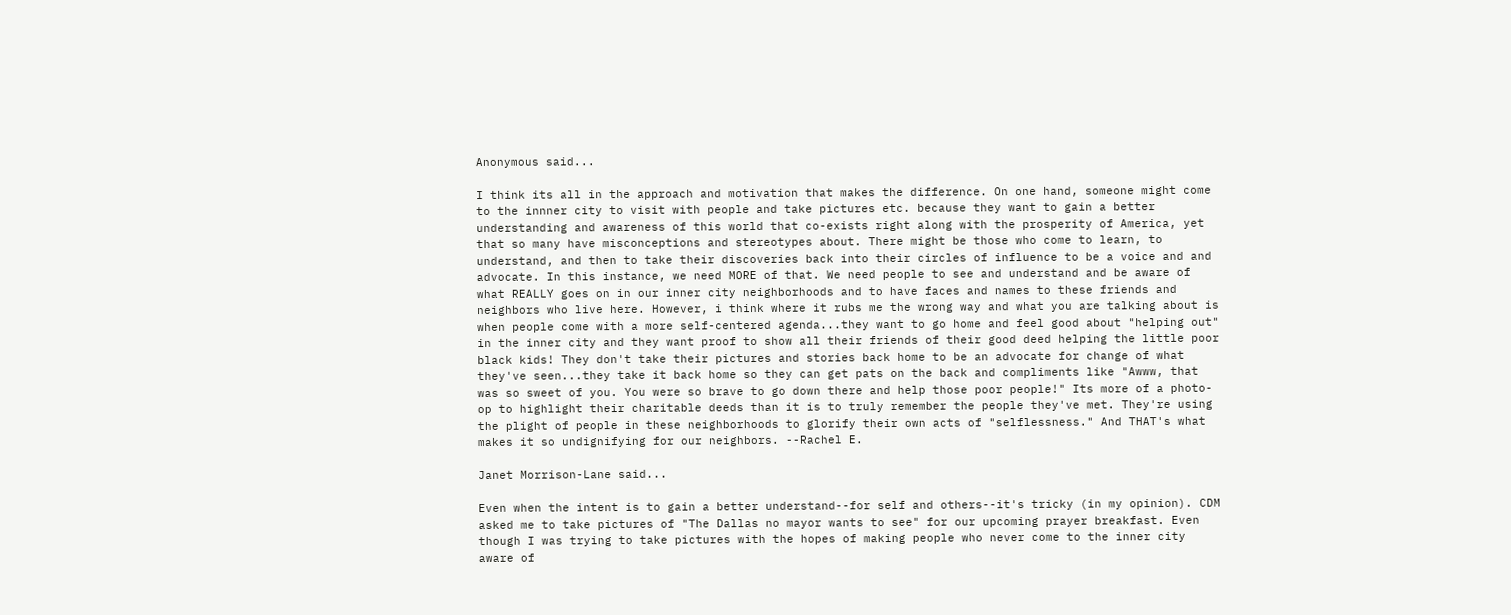Anonymous said...

I think its all in the approach and motivation that makes the difference. On one hand, someone might come to the innner city to visit with people and take pictures etc. because they want to gain a better understanding and awareness of this world that co-exists right along with the prosperity of America, yet that so many have misconceptions and stereotypes about. There might be those who come to learn, to understand, and then to take their discoveries back into their circles of influence to be a voice and and advocate. In this instance, we need MORE of that. We need people to see and understand and be aware of what REALLY goes on in our inner city neighborhoods and to have faces and names to these friends and neighbors who live here. However, i think where it rubs me the wrong way and what you are talking about is when people come with a more self-centered agenda...they want to go home and feel good about "helping out" in the inner city and they want proof to show all their friends of their good deed helping the little poor black kids! They don't take their pictures and stories back home to be an advocate for change of what they've seen...they take it back home so they can get pats on the back and compliments like "Awww, that was so sweet of you. You were so brave to go down there and help those poor people!" Its more of a photo-op to highlight their charitable deeds than it is to truly remember the people they've met. They're using the plight of people in these neighborhoods to glorify their own acts of "selflessness." And THAT's what makes it so undignifying for our neighbors. --Rachel E.

Janet Morrison-Lane said...

Even when the intent is to gain a better understand--for self and others--it's tricky (in my opinion). CDM asked me to take pictures of "The Dallas no mayor wants to see" for our upcoming prayer breakfast. Even though I was trying to take pictures with the hopes of making people who never come to the inner city aware of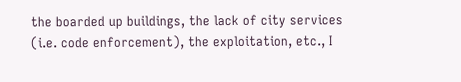the boarded up buildings, the lack of city services (i.e. code enforcement), the exploitation, etc., I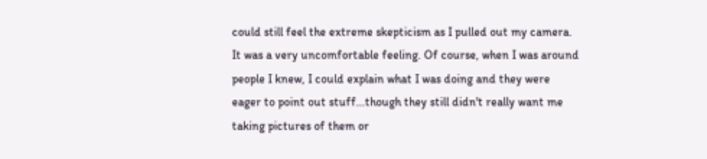could still feel the extreme skepticism as I pulled out my camera. It was a very uncomfortable feeling. Of course, when I was around people I knew, I could explain what I was doing and they were eager to point out stuff...though they still didn't really want me taking pictures of them or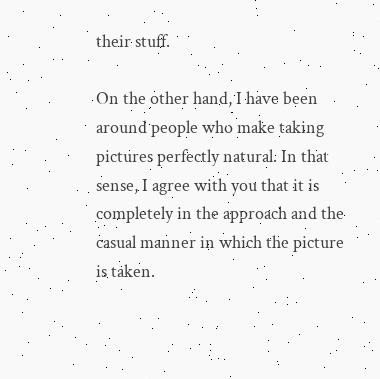their stuff.

On the other hand, I have been around people who make taking pictures perfectly natural. In that sense, I agree with you that it is completely in the approach and the casual manner in which the picture is taken.